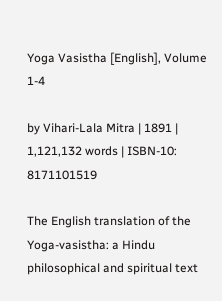Yoga Vasistha [English], Volume 1-4

by Vihari-Lala Mitra | 1891 | 1,121,132 words | ISBN-10: 8171101519

The English translation of the Yoga-vasistha: a Hindu philosophical and spiritual text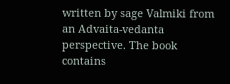written by sage Valmiki from an Advaita-vedanta perspective. The book contains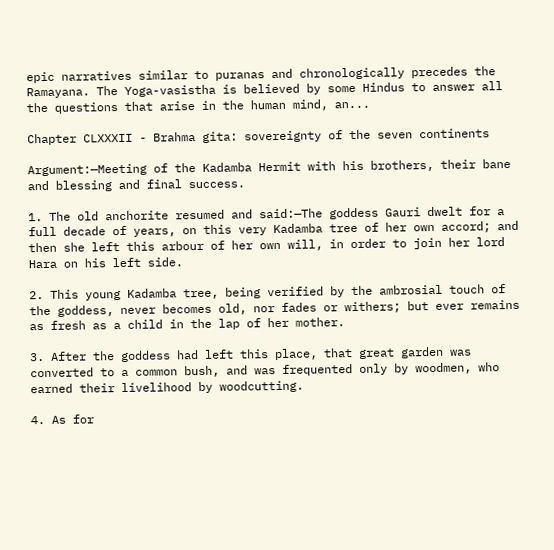epic narratives similar to puranas and chronologically precedes the Ramayana. The Yoga-vasistha is believed by some Hindus to answer all the questions that arise in the human mind, an...

Chapter CLXXXII - Brahma gita: sovereignty of the seven continents

Argument:—Meeting of the Kadamba Hermit with his brothers, their bane and blessing and final success.

1. The old anchorite resumed and said:—The goddess Gauri dwelt for a full decade of years, on this very Kadamba tree of her own accord; and then she left this arbour of her own will, in order to join her lord Hara on his left side.

2. This young Kadamba tree, being verified by the ambrosial touch of the goddess, never becomes old, nor fades or withers; but ever remains as fresh as a child in the lap of her mother.

3. After the goddess had left this place, that great garden was converted to a common bush, and was frequented only by woodmen, who earned their livelihood by woodcutting.

4. As for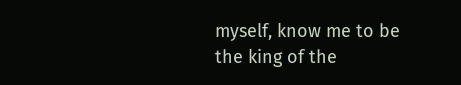myself, know me to be the king of the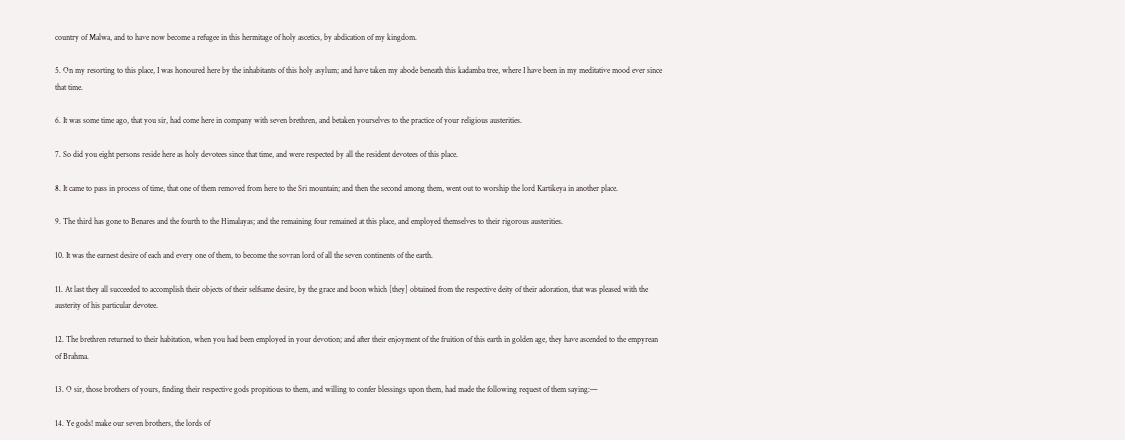country of Malwa, and to have now become a refugee in this hermitage of holy ascetics, by abdication of my kingdom.

5. On my resorting to this place, I was honoured here by the inhabitants of this holy asylum; and have taken my abode beneath this kadamba tree, where I have been in my meditative mood ever since that time.

6. It was some time ago, that you sir, had come here in company with seven brethren, and betaken yourselves to the practice of your religious austerities.

7. So did you eight persons reside here as holy devotees since that time, and were respected by all the resident devotees of this place.

8. It came to pass in process of time, that one of them removed from here to the Sri mountain; and then the second among them, went out to worship the lord Kartikeya in another place.

9. The third has gone to Benares and the fourth to the Himalayas; and the remaining four remained at this place, and employed themselves to their rigorous austerities.

10. It was the earnest desire of each and every one of them, to become the sovran lord of all the seven continents of the earth.

11. At last they all succeeded to accomplish their objects of their selfsame desire, by the grace and boon which [they] obtained from the respective deity of their adoration, that was pleased with the austerity of his particular devotee.

12. The brethren returned to their habitation, when you had been employed in your devotion; and after their enjoyment of the fruition of this earth in golden age, they have ascended to the empyrean of Brahma.

13. O sir, those brothers of yours, finding their respective gods propitious to them, and willing to confer blessings upon them, had made the following request of them saying:—

14. Ye gods! make our seven brothers, the lords of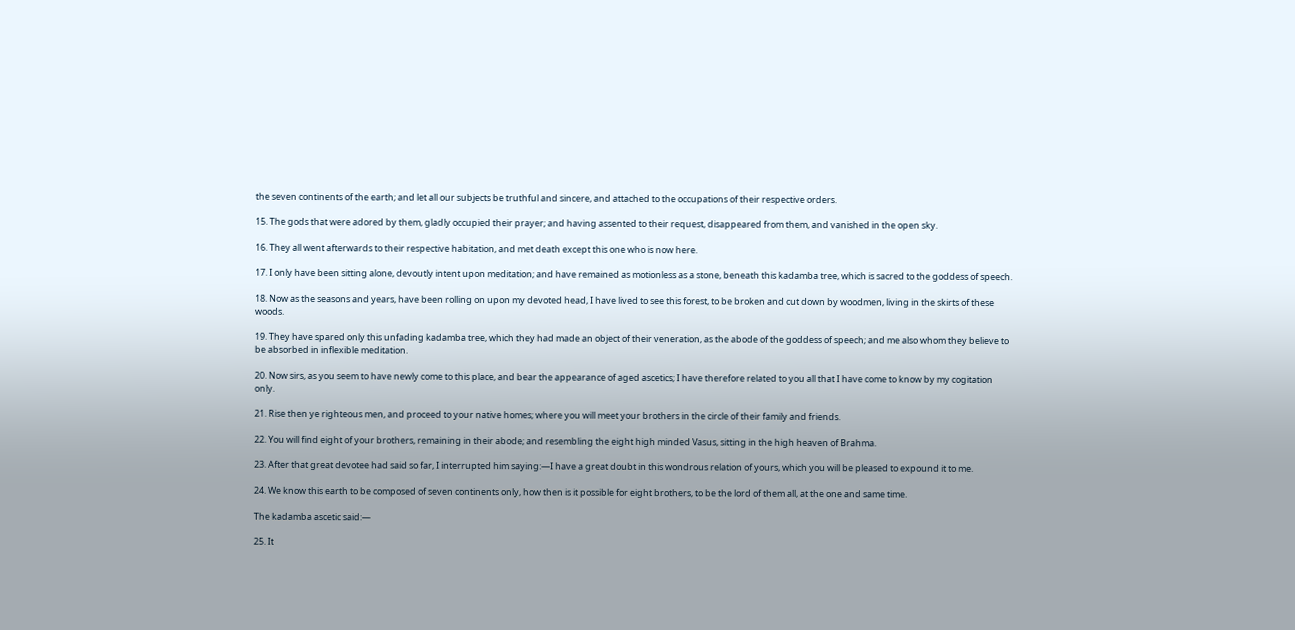the seven continents of the earth; and let all our subjects be truthful and sincere, and attached to the occupations of their respective orders.

15. The gods that were adored by them, gladly occupied their prayer; and having assented to their request, disappeared from them, and vanished in the open sky.

16. They all went afterwards to their respective habitation, and met death except this one who is now here.

17. I only have been sitting alone, devoutly intent upon meditation; and have remained as motionless as a stone, beneath this kadamba tree, which is sacred to the goddess of speech.

18. Now as the seasons and years, have been rolling on upon my devoted head, I have lived to see this forest, to be broken and cut down by woodmen, living in the skirts of these woods.

19. They have spared only this unfading kadamba tree, which they had made an object of their veneration, as the abode of the goddess of speech; and me also whom they believe to be absorbed in inflexible meditation.

20. Now sirs, as you seem to have newly come to this place, and bear the appearance of aged ascetics; I have therefore related to you all that I have come to know by my cogitation only.

21. Rise then ye righteous men, and proceed to your native homes; where you will meet your brothers in the circle of their family and friends.

22. You will find eight of your brothers, remaining in their abode; and resembling the eight high minded Vasus, sitting in the high heaven of Brahma.

23. After that great devotee had said so far, I interrupted him saying:—I have a great doubt in this wondrous relation of yours, which you will be pleased to expound it to me.

24. We know this earth to be composed of seven continents only, how then is it possible for eight brothers, to be the lord of them all, at the one and same time.

The kadamba ascetic said:—

25. It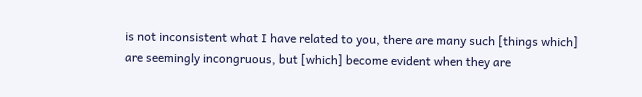is not inconsistent what I have related to you, there are many such [things which] are seemingly incongruous, but [which] become evident when they are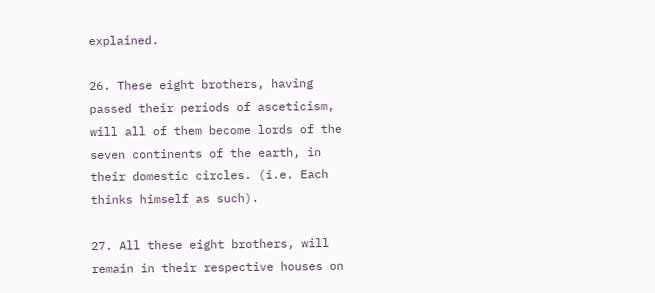explained.

26. These eight brothers, having passed their periods of asceticism, will all of them become lords of the seven continents of the earth, in their domestic circles. (i.e. Each thinks himself as such).

27. All these eight brothers, will remain in their respective houses on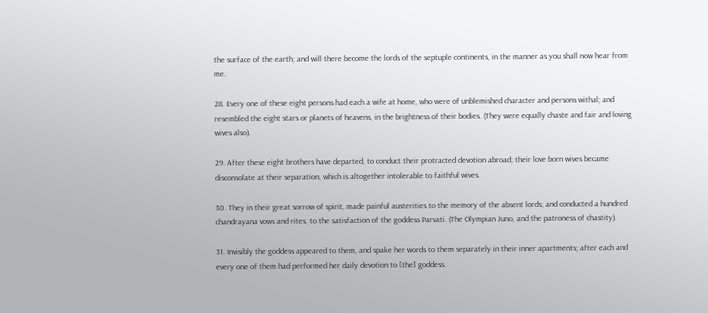the surface of the earth; and will there become the lords of the septuple continents, in the manner as you shall now hear from me.

28. Every one of these eight persons had each a wife at home, who were of unblemished character and persons withal; and resembled the eight stars or planets of heavens, in the brightness of their bodies. (They were equally chaste and fair and loving wives also).

29. After these eight brothers have departed, to conduct their protracted devotion abroad; their love born wives became disconsolate at their separation, which is altogether intolerable to faithful wives.

30. They in their great sorrow of spirit, made painful austerities to the memory of the absent lords; and conducted a hundred chandrayana vows and rites, to the satisfaction of the goddess Parvati. (The Olympian Juno, and the patroness of chastity).

31. Invisibly the goddess appeared to them, and spake her words to them separately in their inner apartments; after each and every one of them had performed her daily devotion to [the] goddess.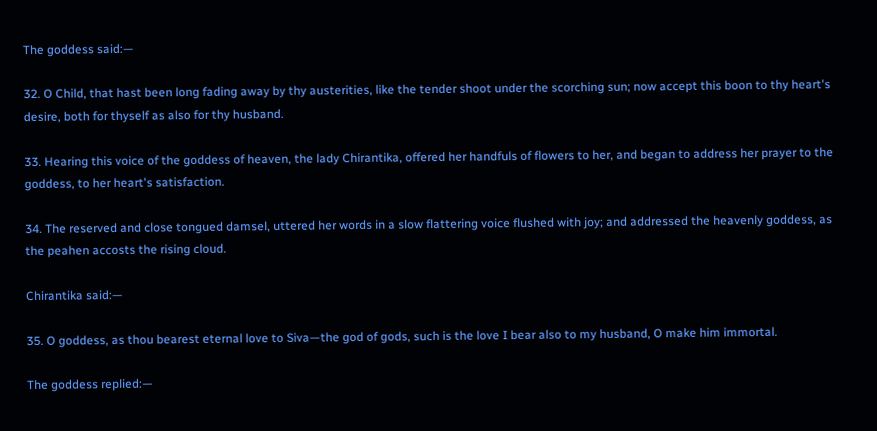The goddess said:—

32. O Child, that hast been long fading away by thy austerities, like the tender shoot under the scorching sun; now accept this boon to thy heart's desire, both for thyself as also for thy husband.

33. Hearing this voice of the goddess of heaven, the lady Chirantika, offered her handfuls of flowers to her, and began to address her prayer to the goddess, to her heart's satisfaction.

34. The reserved and close tongued damsel, uttered her words in a slow flattering voice flushed with joy; and addressed the heavenly goddess, as the peahen accosts the rising cloud.

Chirantika said:—

35. O goddess, as thou bearest eternal love to Siva—the god of gods, such is the love I bear also to my husband, O make him immortal.

The goddess replied:—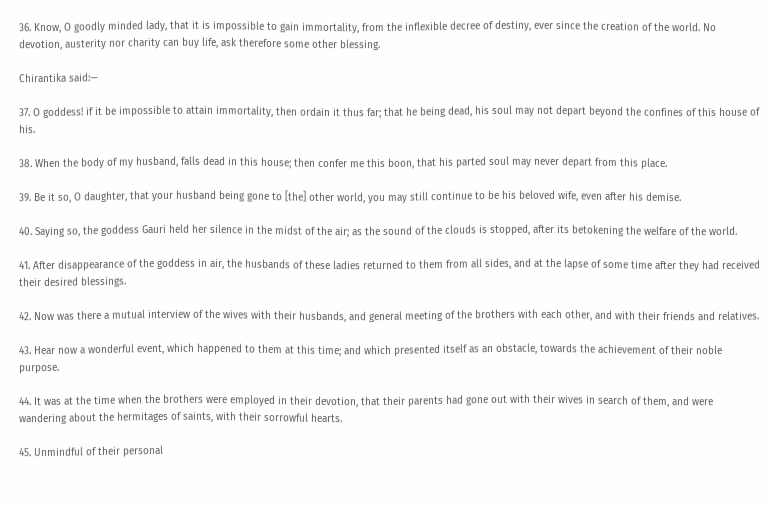36. Know, O goodly minded lady, that it is impossible to gain immortality, from the inflexible decree of destiny, ever since the creation of the world. No devotion, austerity nor charity can buy life, ask therefore some other blessing.

Chirantika said:—

37. O goddess! if it be impossible to attain immortality, then ordain it thus far; that he being dead, his soul may not depart beyond the confines of this house of his.

38. When the body of my husband, falls dead in this house; then confer me this boon, that his parted soul may never depart from this place.

39. Be it so, O daughter, that your husband being gone to [the] other world, you may still continue to be his beloved wife, even after his demise.

40. Saying so, the goddess Gauri held her silence in the midst of the air; as the sound of the clouds is stopped, after its betokening the welfare of the world.

41. After disappearance of the goddess in air, the husbands of these ladies returned to them from all sides, and at the lapse of some time after they had received their desired blessings.

42. Now was there a mutual interview of the wives with their husbands, and general meeting of the brothers with each other, and with their friends and relatives.

43. Hear now a wonderful event, which happened to them at this time; and which presented itself as an obstacle, towards the achievement of their noble purpose.

44. It was at the time when the brothers were employed in their devotion, that their parents had gone out with their wives in search of them, and were wandering about the hermitages of saints, with their sorrowful hearts.

45. Unmindful of their personal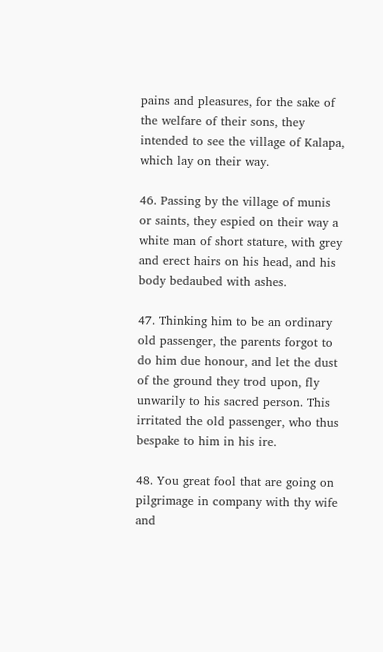pains and pleasures, for the sake of the welfare of their sons, they intended to see the village of Kalapa, which lay on their way.

46. Passing by the village of munis or saints, they espied on their way a white man of short stature, with grey and erect hairs on his head, and his body bedaubed with ashes.

47. Thinking him to be an ordinary old passenger, the parents forgot to do him due honour, and let the dust of the ground they trod upon, fly unwarily to his sacred person. This irritated the old passenger, who thus bespake to him in his ire.

48. You great fool that are going on pilgrimage in company with thy wife and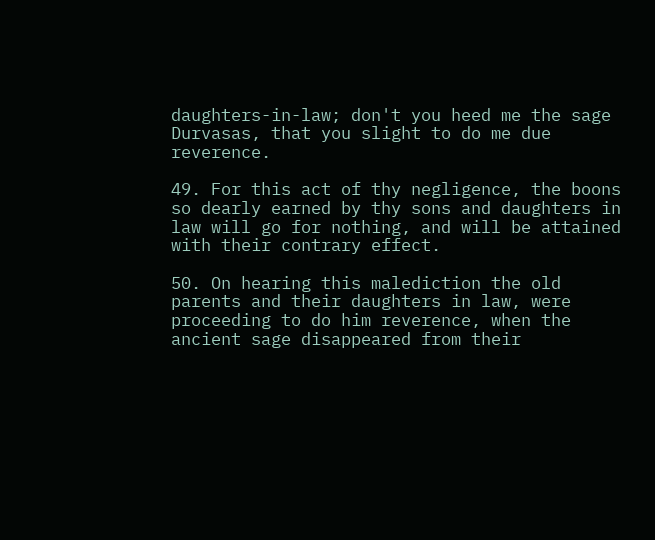daughters-in-law; don't you heed me the sage Durvasas, that you slight to do me due reverence.

49. For this act of thy negligence, the boons so dearly earned by thy sons and daughters in law will go for nothing, and will be attained with their contrary effect.

50. On hearing this malediction the old parents and their daughters in law, were proceeding to do him reverence, when the ancient sage disappeared from their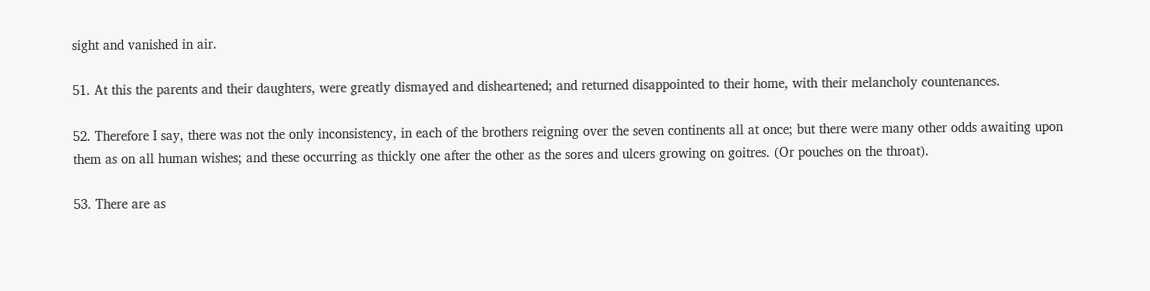sight and vanished in air.

51. At this the parents and their daughters, were greatly dismayed and disheartened; and returned disappointed to their home, with their melancholy countenances.

52. Therefore I say, there was not the only inconsistency, in each of the brothers reigning over the seven continents all at once; but there were many other odds awaiting upon them as on all human wishes; and these occurring as thickly one after the other as the sores and ulcers growing on goitres. (Or pouches on the throat).

53. There are as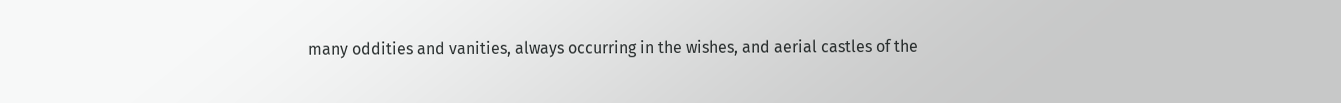many oddities and vanities, always occurring in the wishes, and aerial castles of the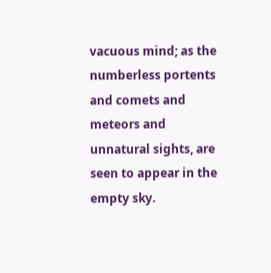vacuous mind; as the numberless portents and comets and meteors and unnatural sights, are seen to appear in the empty sky.